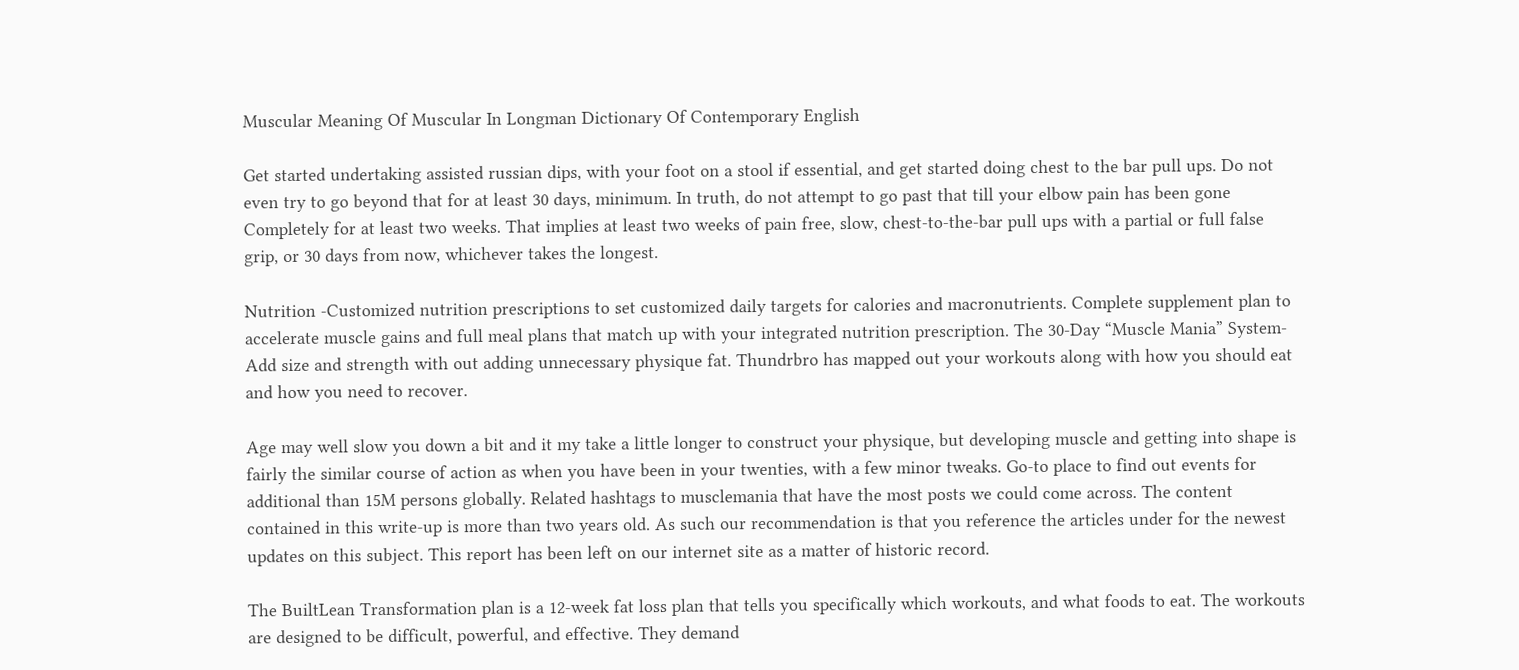Muscular Meaning Of Muscular In Longman Dictionary Of Contemporary English

Get started undertaking assisted russian dips, with your foot on a stool if essential, and get started doing chest to the bar pull ups. Do not even try to go beyond that for at least 30 days, minimum. In truth, do not attempt to go past that till your elbow pain has been gone Completely for at least two weeks. That implies at least two weeks of pain free, slow, chest-to-the-bar pull ups with a partial or full false grip, or 30 days from now, whichever takes the longest.

Nutrition -Customized nutrition prescriptions to set customized daily targets for calories and macronutrients. Complete supplement plan to accelerate muscle gains and full meal plans that match up with your integrated nutrition prescription. The 30-Day “Muscle Mania” System- Add size and strength with out adding unnecessary physique fat. Thundrbro has mapped out your workouts along with how you should eat and how you need to recover.

Age may well slow you down a bit and it my take a little longer to construct your physique, but developing muscle and getting into shape is fairly the similar course of action as when you have been in your twenties, with a few minor tweaks. Go-to place to find out events for additional than 15M persons globally. Related hashtags to musclemania that have the most posts we could come across. The content contained in this write-up is more than two years old. As such our recommendation is that you reference the articles under for the newest updates on this subject. This report has been left on our internet site as a matter of historic record.

The BuiltLean Transformation plan is a 12-week fat loss plan that tells you specifically which workouts, and what foods to eat. The workouts are designed to be difficult, powerful, and effective. They demand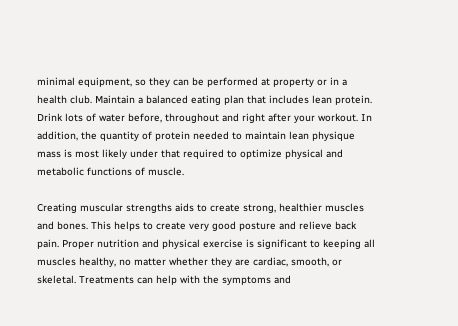minimal equipment, so they can be performed at property or in a health club. Maintain a balanced eating plan that includes lean protein. Drink lots of water before, throughout and right after your workout. In addition, the quantity of protein needed to maintain lean physique mass is most likely under that required to optimize physical and metabolic functions of muscle.

Creating muscular strengths aids to create strong, healthier muscles and bones. This helps to create very good posture and relieve back pain. Proper nutrition and physical exercise is significant to keeping all muscles healthy, no matter whether they are cardiac, smooth, or skeletal. Treatments can help with the symptoms and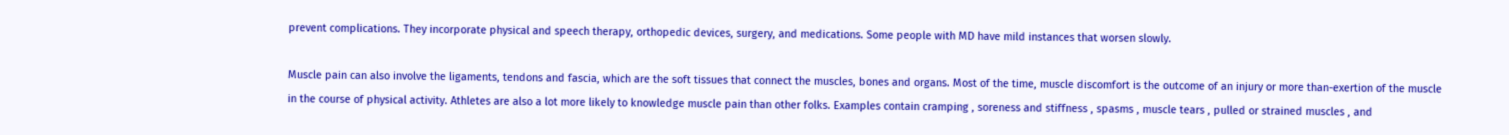prevent complications. They incorporate physical and speech therapy, orthopedic devices, surgery, and medications. Some people with MD have mild instances that worsen slowly.

Muscle pain can also involve the ligaments, tendons and fascia, which are the soft tissues that connect the muscles, bones and organs. Most of the time, muscle discomfort is the outcome of an injury or more than-exertion of the muscle in the course of physical activity. Athletes are also a lot more likely to knowledge muscle pain than other folks. Examples contain cramping , soreness and stiffness , spasms , muscle tears , pulled or strained muscles , and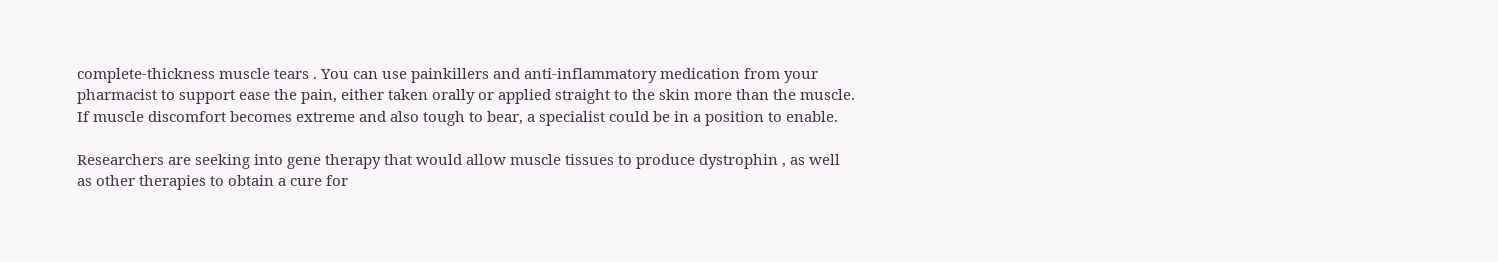complete-thickness muscle tears . You can use painkillers and anti-inflammatory medication from your pharmacist to support ease the pain, either taken orally or applied straight to the skin more than the muscle. If muscle discomfort becomes extreme and also tough to bear, a specialist could be in a position to enable.

Researchers are seeking into gene therapy that would allow muscle tissues to produce dystrophin , as well as other therapies to obtain a cure for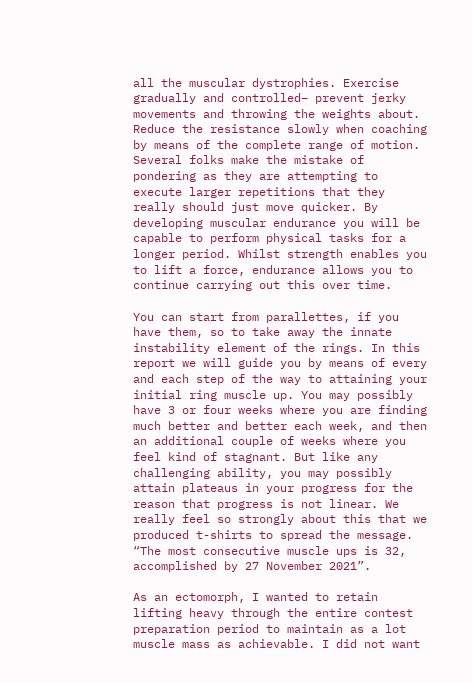all the muscular dystrophies. Exercise gradually and controlled– prevent jerky movements and throwing the weights about. Reduce the resistance slowly when coaching by means of the complete range of motion. Several folks make the mistake of pondering as they are attempting to execute larger repetitions that they really should just move quicker. By developing muscular endurance you will be capable to perform physical tasks for a longer period. Whilst strength enables you to lift a force, endurance allows you to continue carrying out this over time.

You can start from parallettes, if you have them, so to take away the innate instability element of the rings. In this report we will guide you by means of every and each step of the way to attaining your initial ring muscle up. You may possibly have 3 or four weeks where you are finding much better and better each week, and then an additional couple of weeks where you feel kind of stagnant. But like any challenging ability, you may possibly attain plateaus in your progress for the reason that progress is not linear. We really feel so strongly about this that we produced t-shirts to spread the message. “The most consecutive muscle ups is 32, accomplished by 27 November 2021”.

As an ectomorph, I wanted to retain lifting heavy through the entire contest preparation period to maintain as a lot muscle mass as achievable. I did not want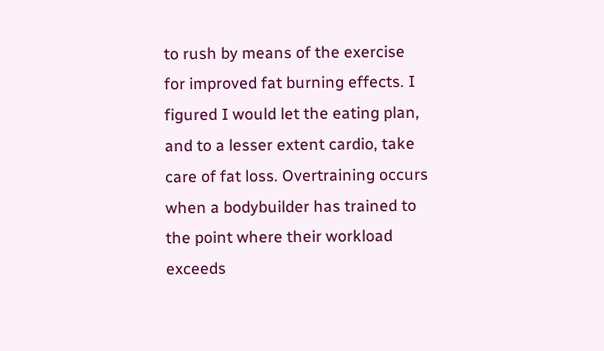to rush by means of the exercise for improved fat burning effects. I figured I would let the eating plan, and to a lesser extent cardio, take care of fat loss. Overtraining occurs when a bodybuilder has trained to the point where their workload exceeds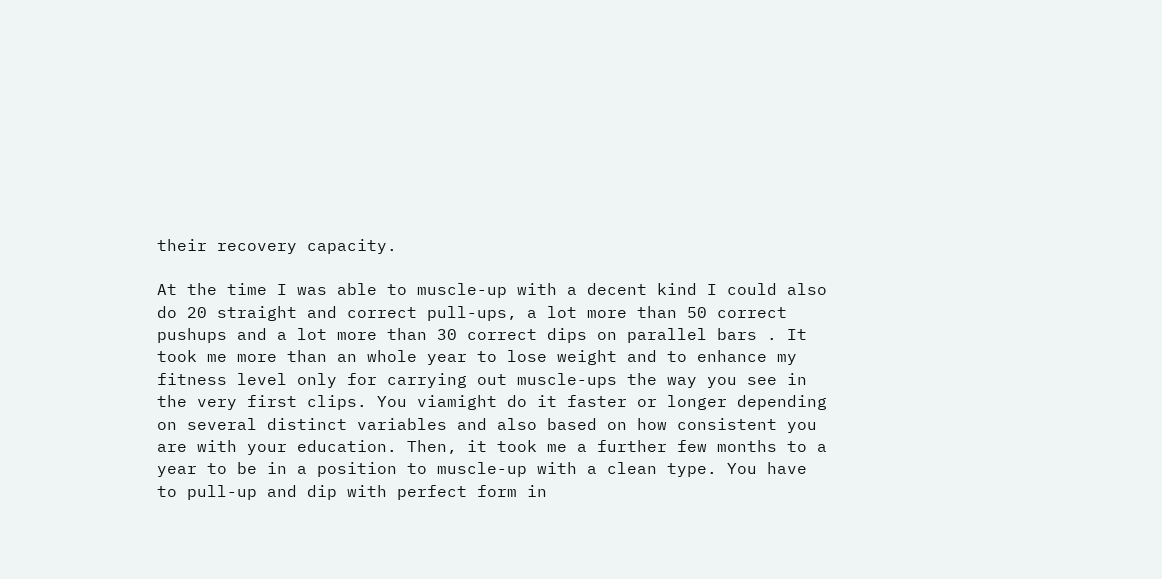their recovery capacity.

At the time I was able to muscle-up with a decent kind I could also do 20 straight and correct pull-ups, a lot more than 50 correct pushups and a lot more than 30 correct dips on parallel bars . It took me more than an whole year to lose weight and to enhance my fitness level only for carrying out muscle-ups the way you see in the very first clips. You viamight do it faster or longer depending on several distinct variables and also based on how consistent you are with your education. Then, it took me a further few months to a year to be in a position to muscle-up with a clean type. You have to pull-up and dip with perfect form in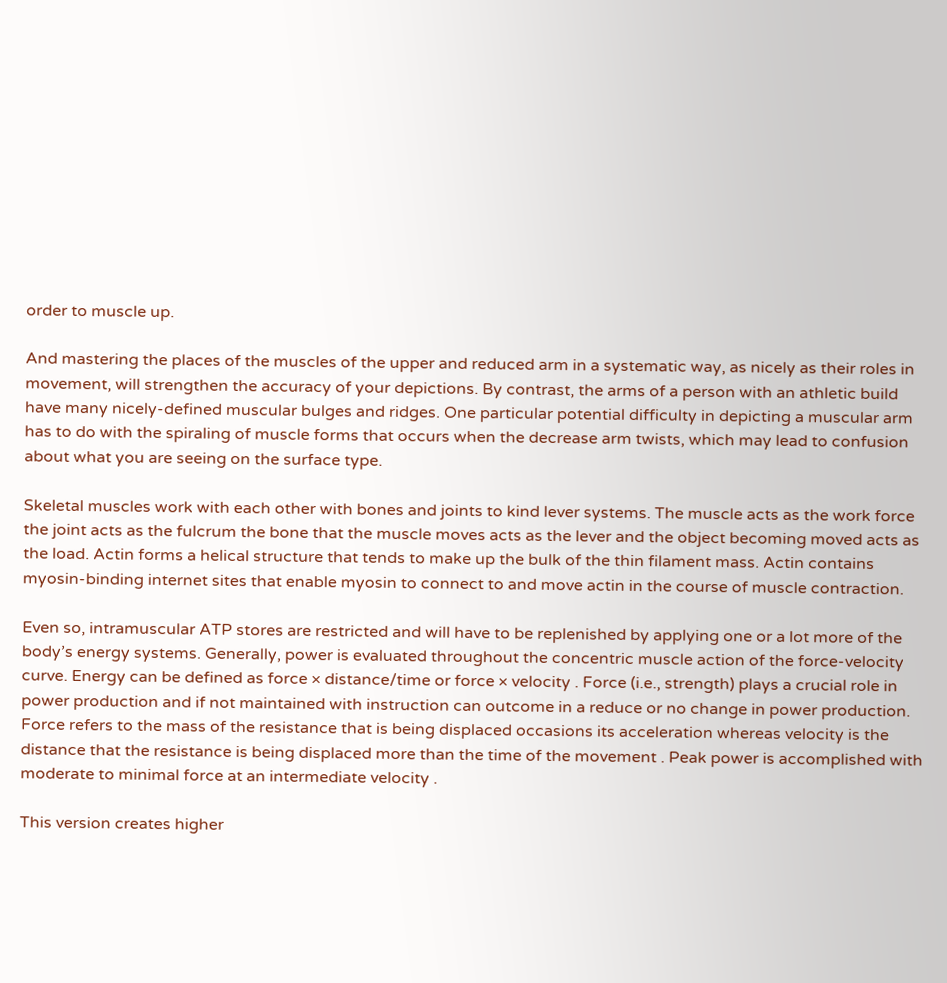order to muscle up.

And mastering the places of the muscles of the upper and reduced arm in a systematic way, as nicely as their roles in movement, will strengthen the accuracy of your depictions. By contrast, the arms of a person with an athletic build have many nicely-defined muscular bulges and ridges. One particular potential difficulty in depicting a muscular arm has to do with the spiraling of muscle forms that occurs when the decrease arm twists, which may lead to confusion about what you are seeing on the surface type.

Skeletal muscles work with each other with bones and joints to kind lever systems. The muscle acts as the work force the joint acts as the fulcrum the bone that the muscle moves acts as the lever and the object becoming moved acts as the load. Actin forms a helical structure that tends to make up the bulk of the thin filament mass. Actin contains myosin-binding internet sites that enable myosin to connect to and move actin in the course of muscle contraction.

Even so, intramuscular ATP stores are restricted and will have to be replenished by applying one or a lot more of the body’s energy systems. Generally, power is evaluated throughout the concentric muscle action of the force-velocity curve. Energy can be defined as force × distance/time or force × velocity . Force (i.e., strength) plays a crucial role in power production and if not maintained with instruction can outcome in a reduce or no change in power production. Force refers to the mass of the resistance that is being displaced occasions its acceleration whereas velocity is the distance that the resistance is being displaced more than the time of the movement . Peak power is accomplished with moderate to minimal force at an intermediate velocity .

This version creates higher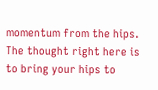momentum from the hips. The thought right here is to bring your hips to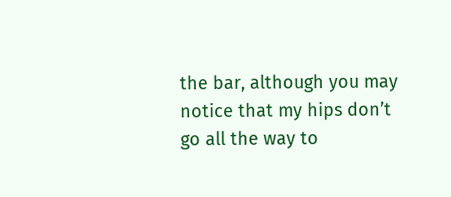the bar, although you may notice that my hips don’t go all the way to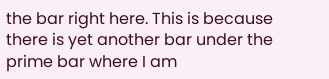the bar right here. This is because there is yet another bar under the prime bar where I am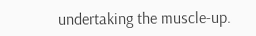undertaking the muscle-up.